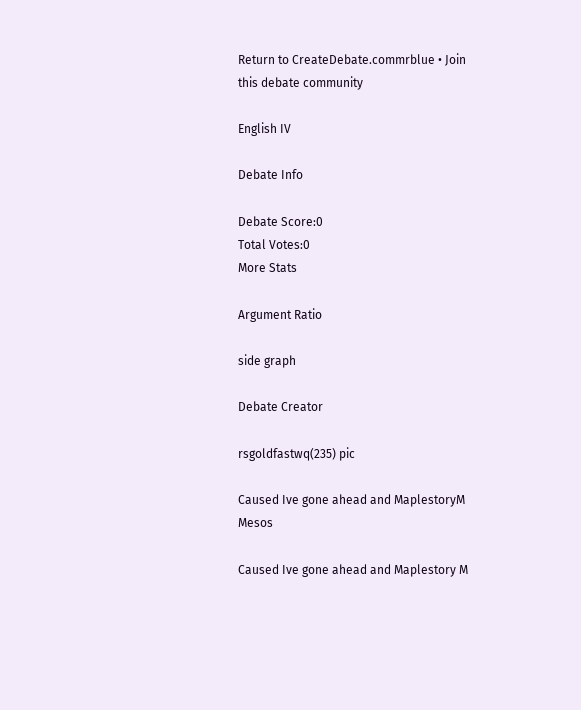Return to CreateDebate.commrblue • Join this debate community

English IV

Debate Info

Debate Score:0
Total Votes:0
More Stats

Argument Ratio

side graph

Debate Creator

rsgoldfastwq(235) pic

Caused Ive gone ahead and MaplestoryM Mesos

Caused Ive gone ahead and Maplestory M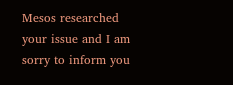Mesos researched your issue and I am sorry to inform you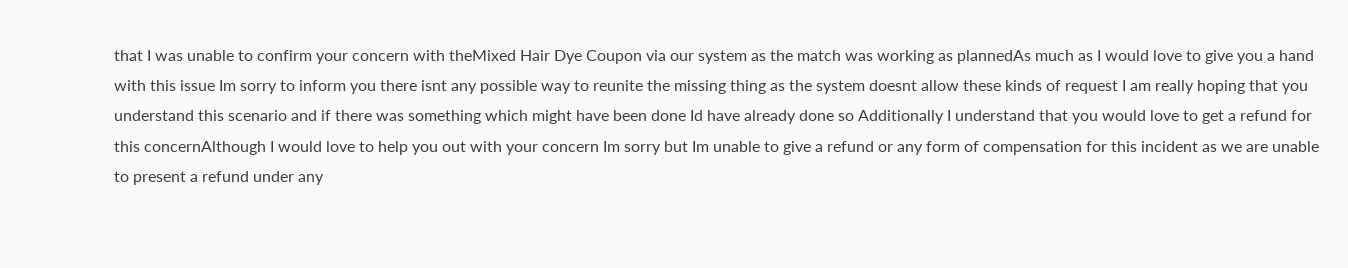that I was unable to confirm your concern with theMixed Hair Dye Coupon via our system as the match was working as plannedAs much as I would love to give you a hand with this issue Im sorry to inform you there isnt any possible way to reunite the missing thing as the system doesnt allow these kinds of request I am really hoping that you understand this scenario and if there was something which might have been done Id have already done so Additionally I understand that you would love to get a refund for this concernAlthough I would love to help you out with your concern Im sorry but Im unable to give a refund or any form of compensation for this incident as we are unable to present a refund under any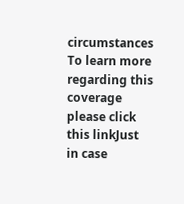circumstances To learn more regarding this coverage please click this linkJust in case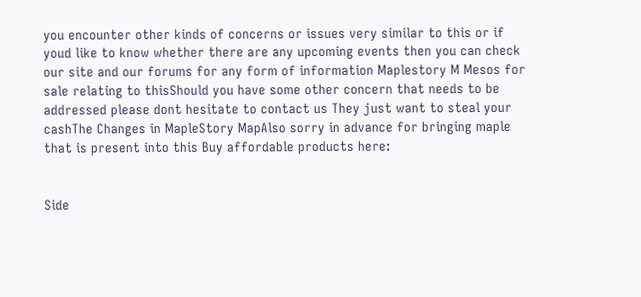you encounter other kinds of concerns or issues very similar to this or if youd like to know whether there are any upcoming events then you can check our site and our forums for any form of information Maplestory M Mesos for sale relating to thisShould you have some other concern that needs to be addressed please dont hesitate to contact us They just want to steal your cashThe Changes in MapleStory MapAlso sorry in advance for bringing maple that is present into this Buy affordable products here:


Side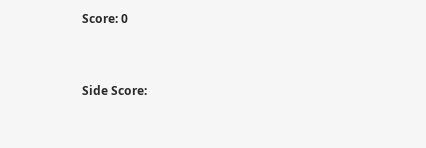Score: 0


Side Score: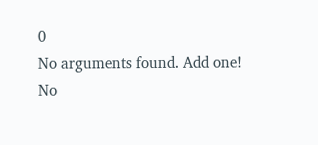0
No arguments found. Add one!
No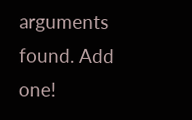arguments found. Add one!